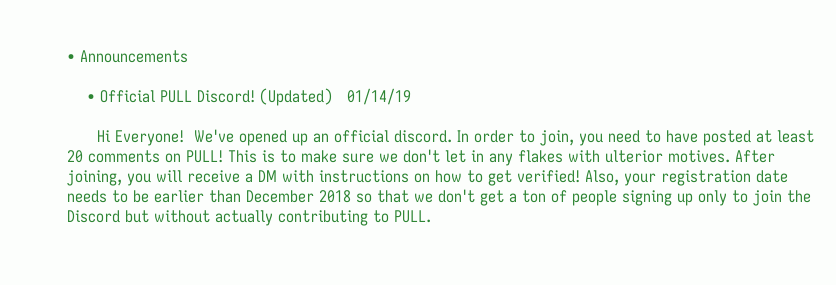• Announcements

    • Official PULL Discord! (Updated)   01/14/19

      Hi Everyone!  We've opened up an official discord. In order to join, you need to have posted at least 20 comments on PULL! This is to make sure we don't let in any flakes with ulterior motives. After joining, you will receive a DM with instructions on how to get verified! Also, your registration date needs to be earlier than December 2018 so that we don't get a ton of people signing up only to join the Discord but without actually contributing to PULL.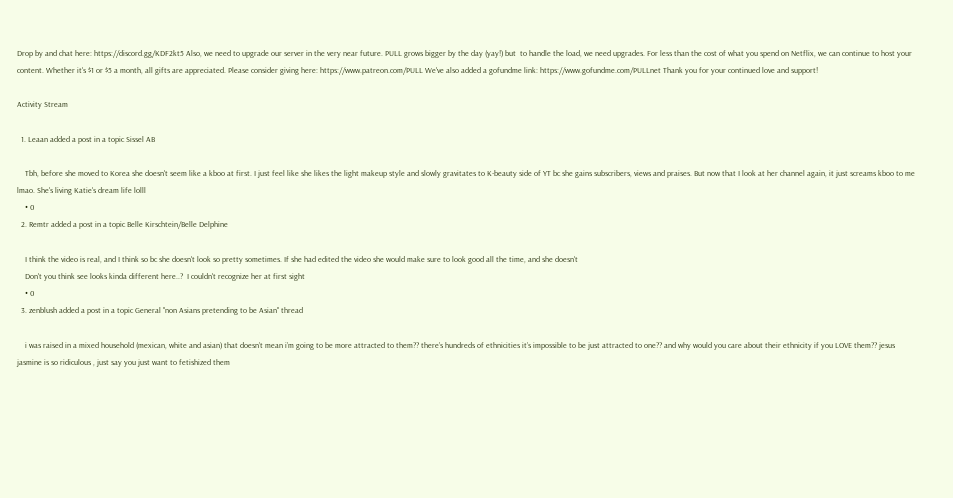Drop by and chat here: https://discord.gg/KDF2kt5 Also, we need to upgrade our server in the very near future. PULL grows bigger by the day (yay!) but  to handle the load, we need upgrades. For less than the cost of what you spend on Netflix, we can continue to host your content. Whether it's $1 or $5 a month, all gifts are appreciated. Please consider giving here: https://www.patreon.com/PULL We've also added a gofundme link: https://www.gofundme.com/PULLnet Thank you for your continued love and support!

Activity Stream

  1. Leaan added a post in a topic Sissel AB

    Tbh, before she moved to Korea she doesn't seem like a kboo at first. I just feel like she likes the light makeup style and slowly gravitates to K-beauty side of YT bc she gains subscribers, views and praises. But now that I look at her channel again, it just screams kboo to me lmao. She's living Katie's dream life lolll
    • 0
  2. Remtr added a post in a topic Belle Kirschtein/Belle Delphine

    I think the video is real, and I think so bc she doesn't look so pretty sometimes. If she had edited the video she would make sure to look good all the time, and she doesn't
    Don't you think see looks kinda different here..?  I couldn't recognize her at first sight
    • 0
  3. zenblush added a post in a topic General "non Asians pretending to be Asian" thread

    i was raised in a mixed household (mexican, white and asian) that doesn’t mean i’m going to be more attracted to them?? there’s hundreds of ethnicities it’s impossible to be just attracted to one?? and why would you care about their ethnicity if you LOVE them?? jesus jasmine is so ridiculous , just say you just want to fetishized them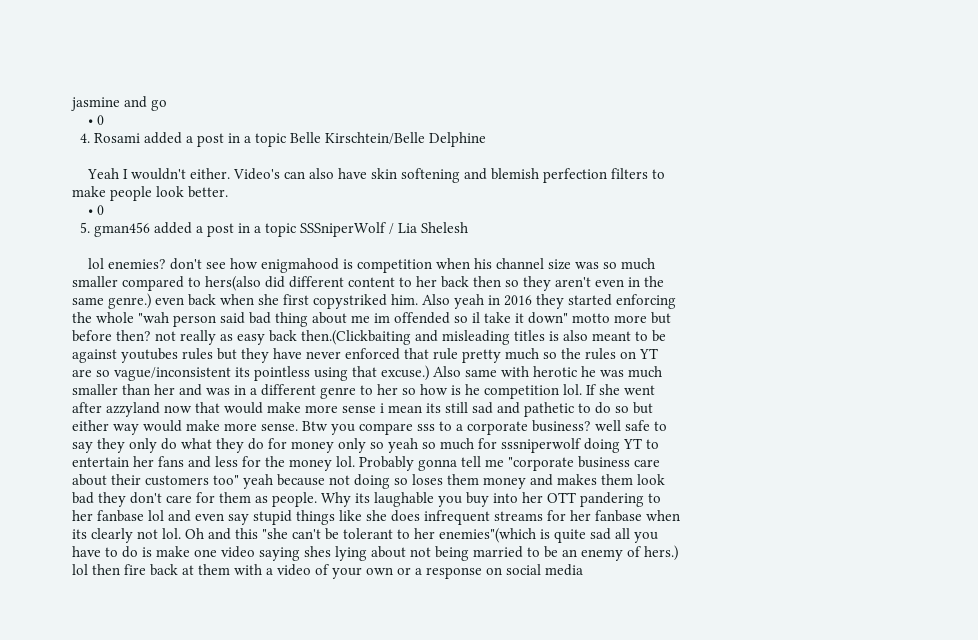jasmine and go
    • 0
  4. Rosami added a post in a topic Belle Kirschtein/Belle Delphine

    Yeah I wouldn't either. Video's can also have skin softening and blemish perfection filters to make people look better.
    • 0
  5. gman456 added a post in a topic SSSniperWolf / Lia Shelesh

    lol enemies? don't see how enigmahood is competition when his channel size was so much smaller compared to hers(also did different content to her back then so they aren't even in the same genre.) even back when she first copystriked him. Also yeah in 2016 they started enforcing the whole "wah person said bad thing about me im offended so il take it down" motto more but before then? not really as easy back then.(Clickbaiting and misleading titles is also meant to be against youtubes rules but they have never enforced that rule pretty much so the rules on YT are so vague/inconsistent its pointless using that excuse.) Also same with herotic he was much smaller than her and was in a different genre to her so how is he competition lol. If she went after azzyland now that would make more sense i mean its still sad and pathetic to do so but either way would make more sense. Btw you compare sss to a corporate business? well safe to say they only do what they do for money only so yeah so much for sssniperwolf doing YT to entertain her fans and less for the money lol. Probably gonna tell me "corporate business care about their customers too" yeah because not doing so loses them money and makes them look bad they don't care for them as people. Why its laughable you buy into her OTT pandering to her fanbase lol and even say stupid things like she does infrequent streams for her fanbase when its clearly not lol. Oh and this "she can't be tolerant to her enemies"(which is quite sad all you have to do is make one video saying shes lying about not being married to be an enemy of hers.) lol then fire back at them with a video of your own or a response on social media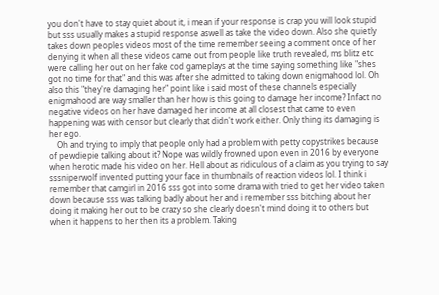you don't have to stay quiet about it, i mean if your response is crap you will look stupid but sss usually makes a stupid response aswell as take the video down. Also she quietly takes down peoples videos most of the time remember seeing a comment once of her denying it when all these videos came out from people like truth revealed, ms blitz etc were calling her out on her fake cod gameplays at the time saying something like "shes got no time for that" and this was after she admitted to taking down enigmahood lol. Oh also this "they're damaging her" point like i said most of these channels especially enigmahood are way smaller than her how is this going to damage her income? Infact no negative videos on her have damaged her income at all closest that came to even happening was with censor but clearly that didn't work either. Only thing its damaging is her ego.
    Oh and trying to imply that people only had a problem with petty copystrikes because of pewdiepie talking about it? Nope was wildly frowned upon even in 2016 by everyone when herotic made his video on her. Hell about as ridiculous of a claim as you trying to say sssniperwolf invented putting your face in thumbnails of reaction videos lol. I think i remember that camgirl in 2016 sss got into some drama with tried to get her video taken down because sss was talking badly about her and i remember sss bitching about her doing it making her out to be crazy so she clearly doesn't mind doing it to others but when it happens to her then its a problem. Taking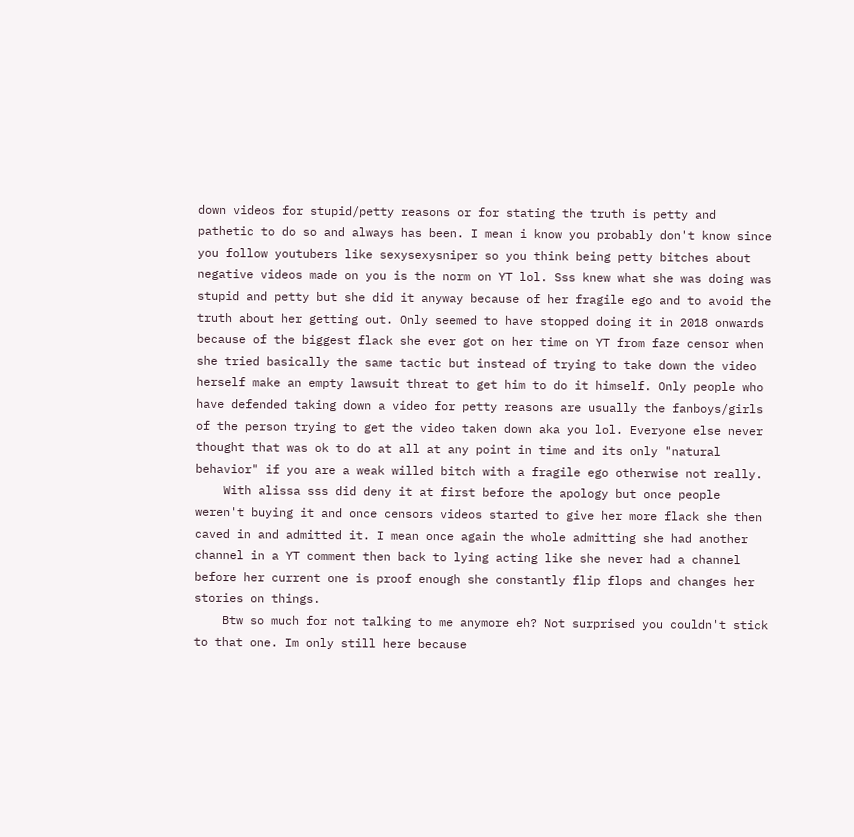down videos for stupid/petty reasons or for stating the truth is petty and pathetic to do so and always has been. I mean i know you probably don't know since you follow youtubers like sexysexysniper so you think being petty bitches about negative videos made on you is the norm on YT lol. Sss knew what she was doing was stupid and petty but she did it anyway because of her fragile ego and to avoid the truth about her getting out. Only seemed to have stopped doing it in 2018 onwards because of the biggest flack she ever got on her time on YT from faze censor when she tried basically the same tactic but instead of trying to take down the video herself make an empty lawsuit threat to get him to do it himself. Only people who have defended taking down a video for petty reasons are usually the fanboys/girls of the person trying to get the video taken down aka you lol. Everyone else never thought that was ok to do at all at any point in time and its only "natural behavior" if you are a weak willed bitch with a fragile ego otherwise not really.
    With alissa sss did deny it at first before the apology but once people weren't buying it and once censors videos started to give her more flack she then caved in and admitted it. I mean once again the whole admitting she had another channel in a YT comment then back to lying acting like she never had a channel before her current one is proof enough she constantly flip flops and changes her stories on things.
    Btw so much for not talking to me anymore eh? Not surprised you couldn't stick to that one. Im only still here because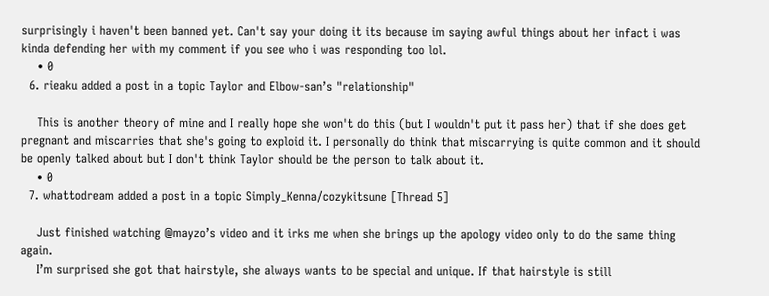surprisingly i haven't been banned yet. Can't say your doing it its because im saying awful things about her infact i was kinda defending her with my comment if you see who i was responding too lol.
    • 0
  6. rieaku added a post in a topic Taylor and Elbow-san’s "relationship"

    This is another theory of mine and I really hope she won't do this (but I wouldn't put it pass her) that if she does get pregnant and miscarries that she's going to exploid it. I personally do think that miscarrying is quite common and it should be openly talked about but I don't think Taylor should be the person to talk about it.
    • 0
  7. whattodream added a post in a topic Simply_Kenna/cozykitsune [Thread 5]

    Just finished watching @mayzo’s video and it irks me when she brings up the apology video only to do the same thing again.
    I’m surprised she got that hairstyle, she always wants to be special and unique. If that hairstyle is still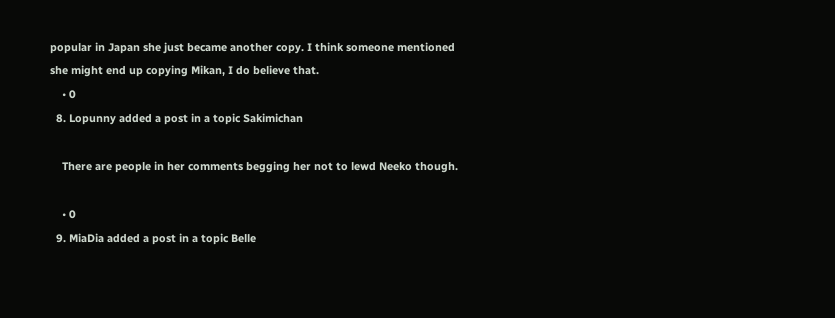popular in Japan she just became another copy. I think someone mentioned she might end up copying Mikan, I do believe that.
    • 0
  8. Lopunny added a post in a topic Sakimichan

    There are people in her comments begging her not to lewd Neeko though.

    • 0
  9. MiaDia added a post in a topic Belle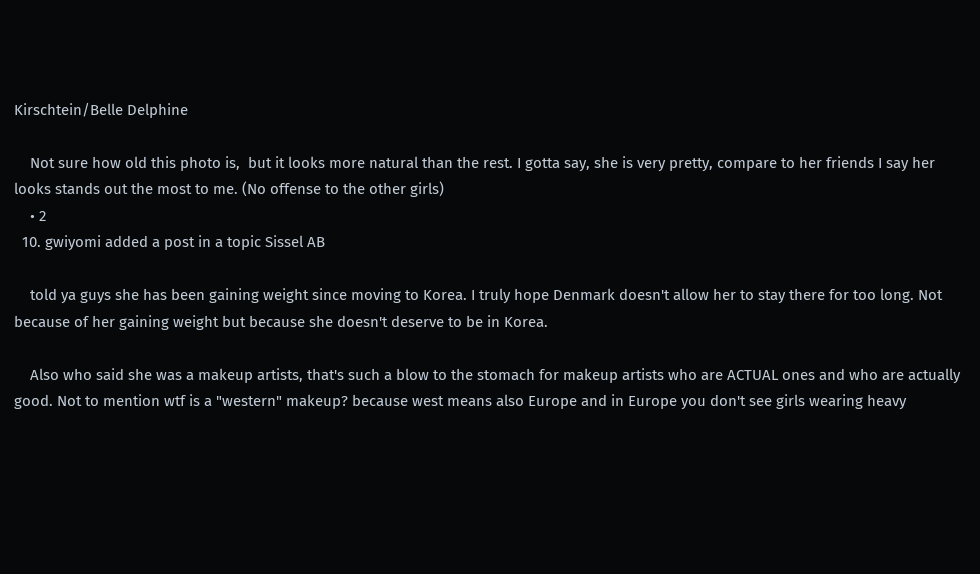Kirschtein/Belle Delphine

    Not sure how old this photo is,  but it looks more natural than the rest. I gotta say, she is very pretty, compare to her friends I say her looks stands out the most to me. (No offense to the other girls)
    • 2
  10. gwiyomi added a post in a topic Sissel AB

    told ya guys she has been gaining weight since moving to Korea. I truly hope Denmark doesn't allow her to stay there for too long. Not because of her gaining weight but because she doesn't deserve to be in Korea.

    Also who said she was a makeup artists, that's such a blow to the stomach for makeup artists who are ACTUAL ones and who are actually good. Not to mention wtf is a "western" makeup? because west means also Europe and in Europe you don't see girls wearing heavy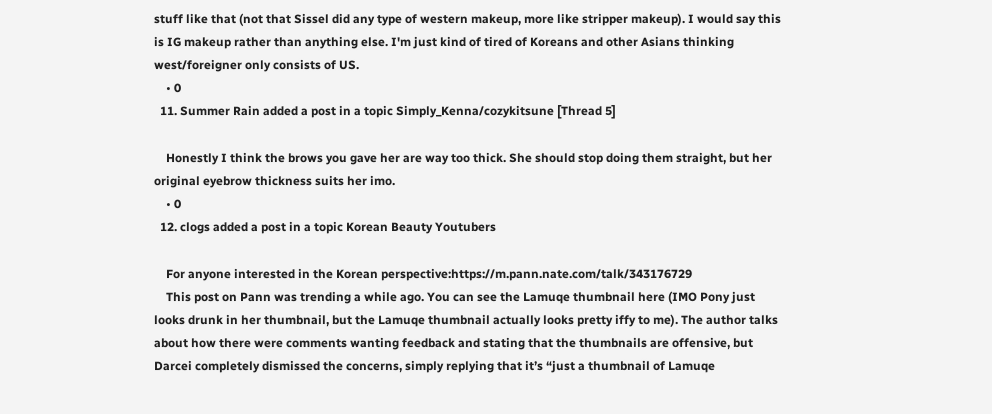stuff like that (not that Sissel did any type of western makeup, more like stripper makeup). I would say this is IG makeup rather than anything else. I'm just kind of tired of Koreans and other Asians thinking west/foreigner only consists of US.
    • 0
  11. Summer Rain added a post in a topic Simply_Kenna/cozykitsune [Thread 5]

    Honestly I think the brows you gave her are way too thick. She should stop doing them straight, but her original eyebrow thickness suits her imo.
    • 0
  12. clogs added a post in a topic Korean Beauty Youtubers

    For anyone interested in the Korean perspective:https://m.pann.nate.com/talk/343176729
    This post on Pann was trending a while ago. You can see the Lamuqe thumbnail here (IMO Pony just looks drunk in her thumbnail, but the Lamuqe thumbnail actually looks pretty iffy to me). The author talks about how there were comments wanting feedback and stating that the thumbnails are offensive, but Darcei completely dismissed the concerns, simply replying that it’s “just a thumbnail of Lamuqe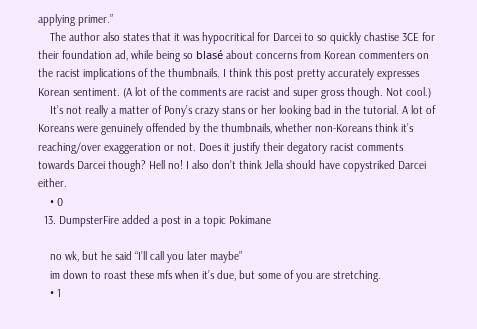applying primer.”
    The author also states that it was hypocritical for Darcei to so quickly chastise 3CE for their foundation ad, while being so blasé about concerns from Korean commenters on the racist implications of the thumbnails. I think this post pretty accurately expresses Korean sentiment. (A lot of the comments are racist and super gross though. Not cool.)
    It’s not really a matter of Pony’s crazy stans or her looking bad in the tutorial. A lot of Koreans were genuinely offended by the thumbnails, whether non-Koreans think it’s reaching/over exaggeration or not. Does it justify their degatory racist comments towards Darcei though? Hell no! I also don’t think Jella should have copystriked Darcei either.
    • 0
  13. DumpsterFire added a post in a topic Pokimane

    no wk, but he said “I’ll call you later maybe”
    im down to roast these mfs when it’s due, but some of you are stretching.
    • 1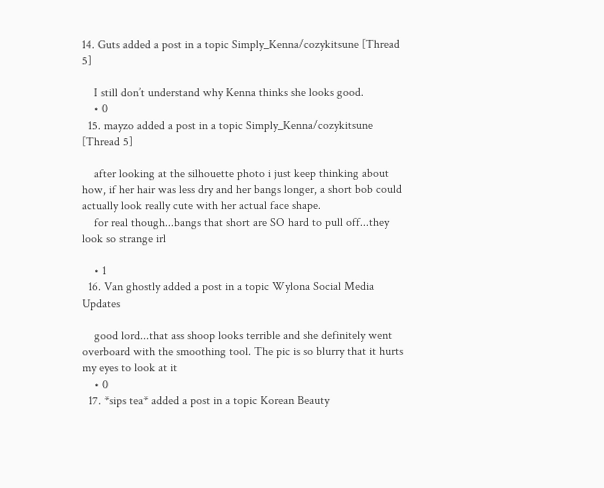14. Guts added a post in a topic Simply_Kenna/cozykitsune [Thread 5]

    I still don’t understand why Kenna thinks she looks good.
    • 0
  15. mayzo added a post in a topic Simply_Kenna/cozykitsune [Thread 5]

    after looking at the silhouette photo i just keep thinking about how, if her hair was less dry and her bangs longer, a short bob could actually look really cute with her actual face shape.
    for real though...bangs that short are SO hard to pull off...they look so strange irl

    • 1
  16. Van ghostly added a post in a topic Wylona Social Media Updates

    good lord...that ass shoop looks terrible and she definitely went overboard with the smoothing tool. The pic is so blurry that it hurts my eyes to look at it
    • 0
  17. *sips tea* added a post in a topic Korean Beauty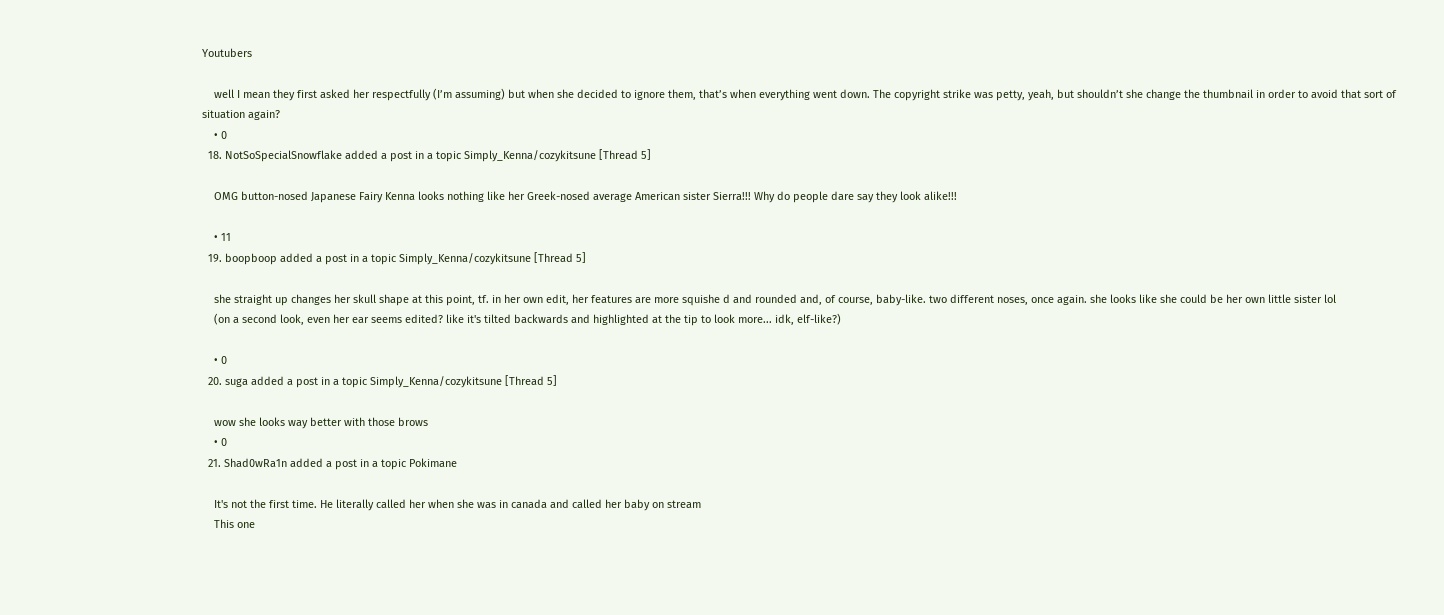Youtubers

    well I mean they first asked her respectfully (I’m assuming) but when she decided to ignore them, that’s when everything went down. The copyright strike was petty, yeah, but shouldn’t she change the thumbnail in order to avoid that sort of situation again?
    • 0
  18. NotSoSpecialSnowflake added a post in a topic Simply_Kenna/cozykitsune [Thread 5]

    OMG button-nosed Japanese Fairy Kenna looks nothing like her Greek-nosed average American sister Sierra!!! Why do people dare say they look alike!!!

    • 11
  19. boopboop added a post in a topic Simply_Kenna/cozykitsune [Thread 5]

    she straight up changes her skull shape at this point, tf. in her own edit, her features are more squishe d and rounded and, of course, baby-like. two different noses, once again. she looks like she could be her own little sister lol
    (on a second look, even her ear seems edited? like it's tilted backwards and highlighted at the tip to look more... idk, elf-like?)

    • 0
  20. suga added a post in a topic Simply_Kenna/cozykitsune [Thread 5]

    wow she looks way better with those brows
    • 0
  21. Shad0wRa1n added a post in a topic Pokimane

    It's not the first time. He literally called her when she was in canada and called her baby on stream
    This one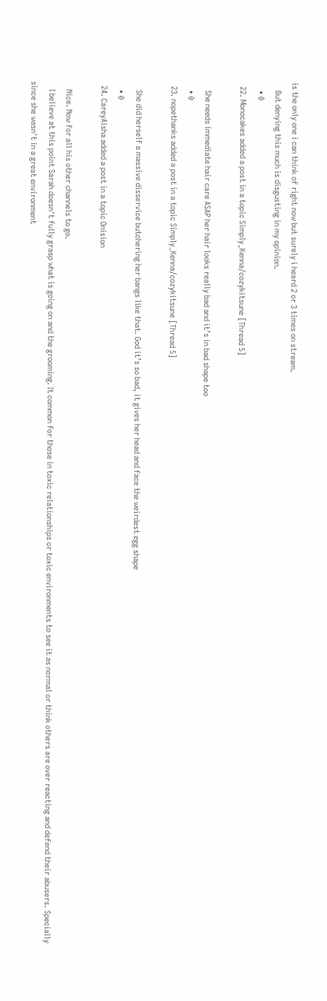is the only one i can think of right now but surely i heard 2 or 3 times on stream.
    But denying this much is disgusting in my opinion.
    • 0
  22. Monocakes added a post in a topic Simply_Kenna/cozykitsune [Thread 5]

    She needs immediate hair care ASAP her hair looks really bad and it’s in bad shape too
    • 0
  23. nopethanks added a post in a topic Simply_Kenna/cozykitsune [Thread 5]

    She did herself a massive disservice butchering her bangs like that. God it’s so bad, it gives her head and face the weirdest egg shape
    • 0
  24. CareyAisha added a post in a topic Onision

    Nice. Now for all his other channels to go.
    I believe at this point Sarah doesn't fully grasp what is going on and the grooming. It common for those in toxic relationships or toxic environments to see it as normal or think others are over reacting and defend their abusers. Specially since she wasn't in a great environment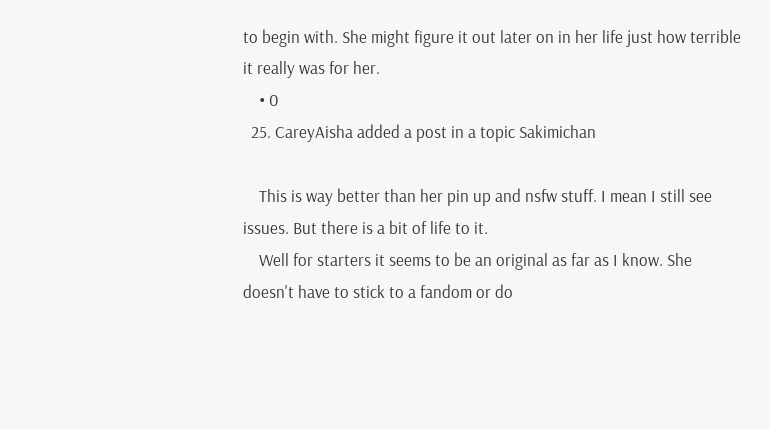to begin with. She might figure it out later on in her life just how terrible it really was for her.
    • 0
  25. CareyAisha added a post in a topic Sakimichan

    This is way better than her pin up and nsfw stuff. I mean I still see issues. But there is a bit of life to it.
    Well for starters it seems to be an original as far as I know. She doesn't have to stick to a fandom or do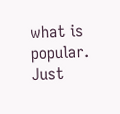what is popular. Just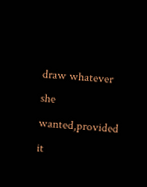draw whatever she wanted,provided it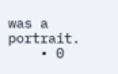was a portrait.
    • 0